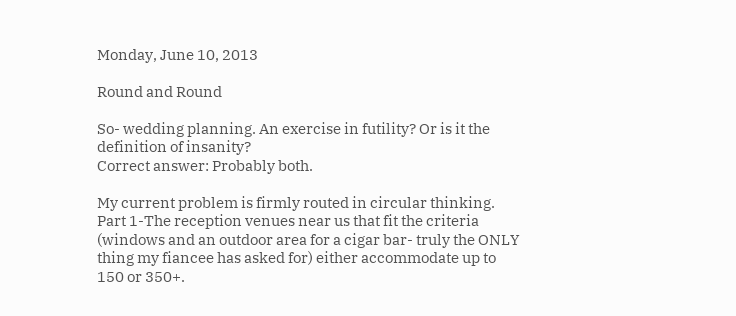Monday, June 10, 2013

Round and Round

So- wedding planning. An exercise in futility? Or is it the definition of insanity?
Correct answer: Probably both.

My current problem is firmly routed in circular thinking.
Part 1-The reception venues near us that fit the criteria (windows and an outdoor area for a cigar bar- truly the ONLY thing my fiancee has asked for) either accommodate up to 150 or 350+.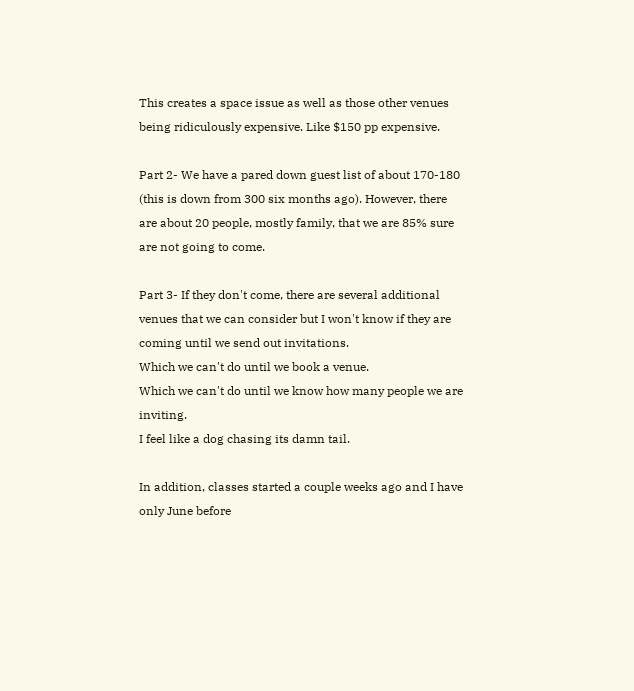This creates a space issue as well as those other venues being ridiculously expensive. Like $150 pp expensive.

Part 2- We have a pared down guest list of about 170-180 (this is down from 300 six months ago). However, there are about 20 people, mostly family, that we are 85% sure are not going to come.

Part 3- If they don't come, there are several additional venues that we can consider but I won't know if they are coming until we send out invitations.
Which we can't do until we book a venue.
Which we can't do until we know how many people we are inviting.
I feel like a dog chasing its damn tail.

In addition, classes started a couple weeks ago and I have only June before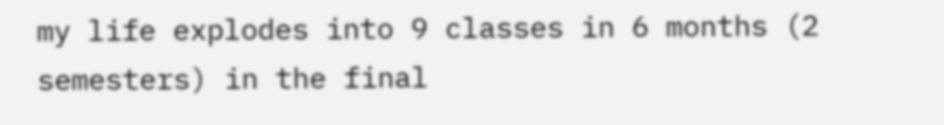my life explodes into 9 classes in 6 months (2 semesters) in the final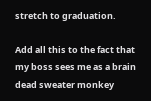stretch to graduation.

Add all this to the fact that my boss sees me as a brain dead sweater monkey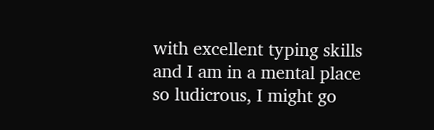with excellent typing skills and I am in a mental place so ludicrous, I might go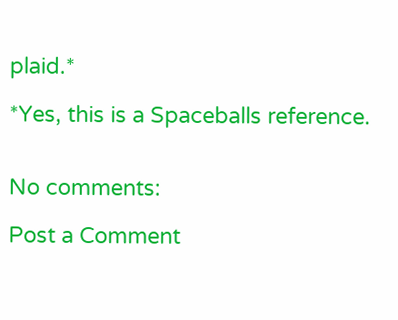plaid.*

*Yes, this is a Spaceballs reference.


No comments:

Post a Comment